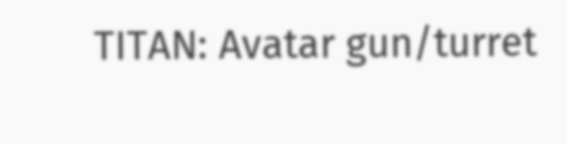TITAN: Avatar gun/turret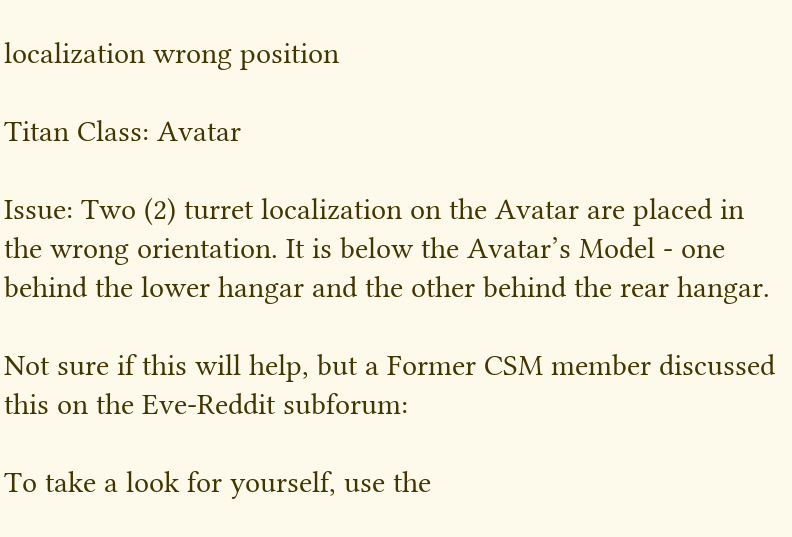localization wrong position

Titan Class: Avatar

Issue: Two (2) turret localization on the Avatar are placed in the wrong orientation. It is below the Avatar’s Model - one behind the lower hangar and the other behind the rear hangar.

Not sure if this will help, but a Former CSM member discussed this on the Eve-Reddit subforum:

To take a look for yourself, use the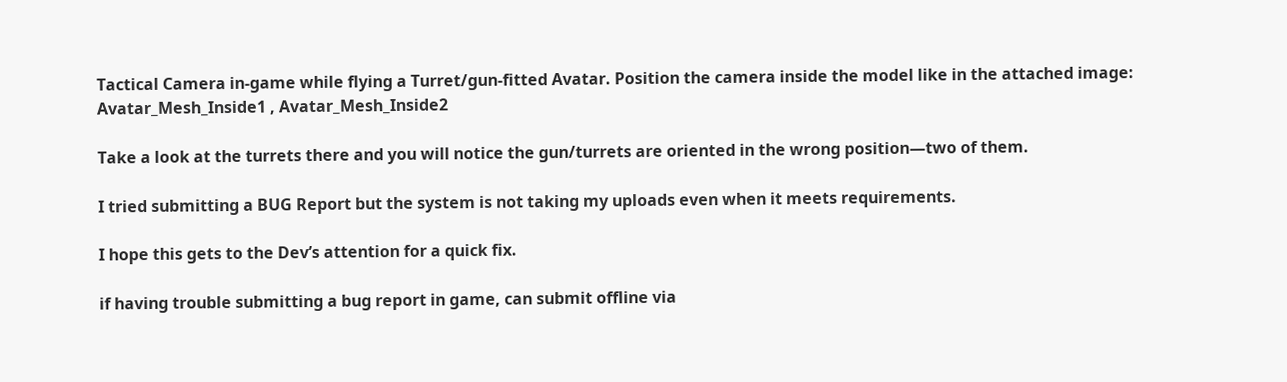Tactical Camera in-game while flying a Turret/gun-fitted Avatar. Position the camera inside the model like in the attached image: Avatar_Mesh_Inside1 , Avatar_Mesh_Inside2

Take a look at the turrets there and you will notice the gun/turrets are oriented in the wrong position—two of them.

I tried submitting a BUG Report but the system is not taking my uploads even when it meets requirements.

I hope this gets to the Dev’s attention for a quick fix.

if having trouble submitting a bug report in game, can submit offline via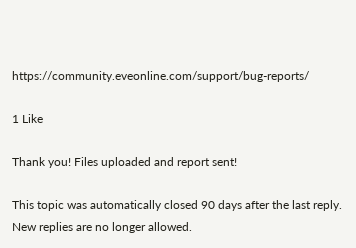https://community.eveonline.com/support/bug-reports/

1 Like

Thank you! Files uploaded and report sent!

This topic was automatically closed 90 days after the last reply. New replies are no longer allowed.